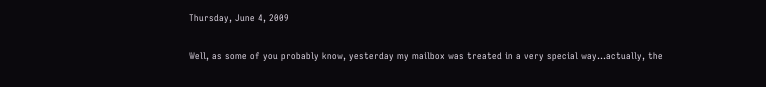Thursday, June 4, 2009


Well, as some of you probably know, yesterday my mailbox was treated in a very special way...actually, the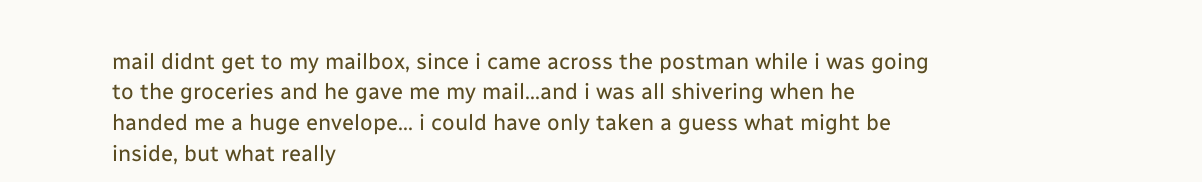mail didnt get to my mailbox, since i came across the postman while i was going to the groceries and he gave me my mail...and i was all shivering when he handed me a huge envelope... i could have only taken a guess what might be inside, but what really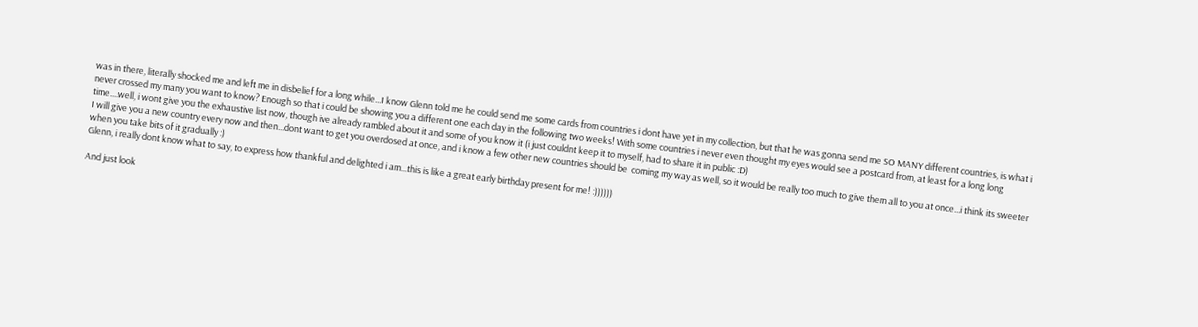was in there, literally shocked me and left me in disbelief for a long while...I know Glenn told me he could send me some cards from countries i dont have yet in my collection, but that he was gonna send me SO MANY different countries, is what i never crossed my many you want to know? Enough so that i could be showing you a different one each day in the following two weeks! With some countries i never even thought my eyes would see a postcard from, at least for a long long time....well, i wont give you the exhaustive list now, though ive already rambled about it and some of you know it (i just couldnt keep it to myself, had to share it in public :D)
I will give you a new country every now and then...dont want to get you overdosed at once, and i know a few other new countries should be  coming my way as well, so it would be really too much to give them all to you at once...i think its sweeter when you take bits of it gradually :)
Glenn, i really dont know what to say, to express how thankful and delighted i am...this is like a great early birthday present for me! :))))))

And just look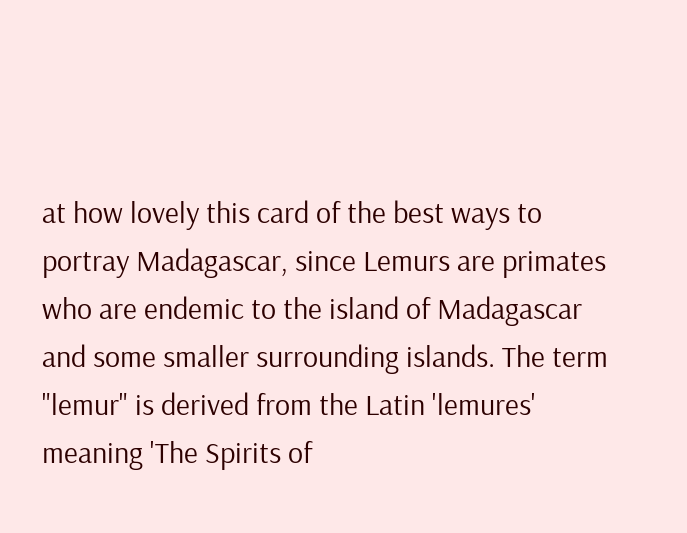at how lovely this card of the best ways to portray Madagascar, since Lemurs are primates who are endemic to the island of Madagascar and some smaller surrounding islands. The term "lemur" is derived from the Latin 'lemures' meaning 'The Spirits of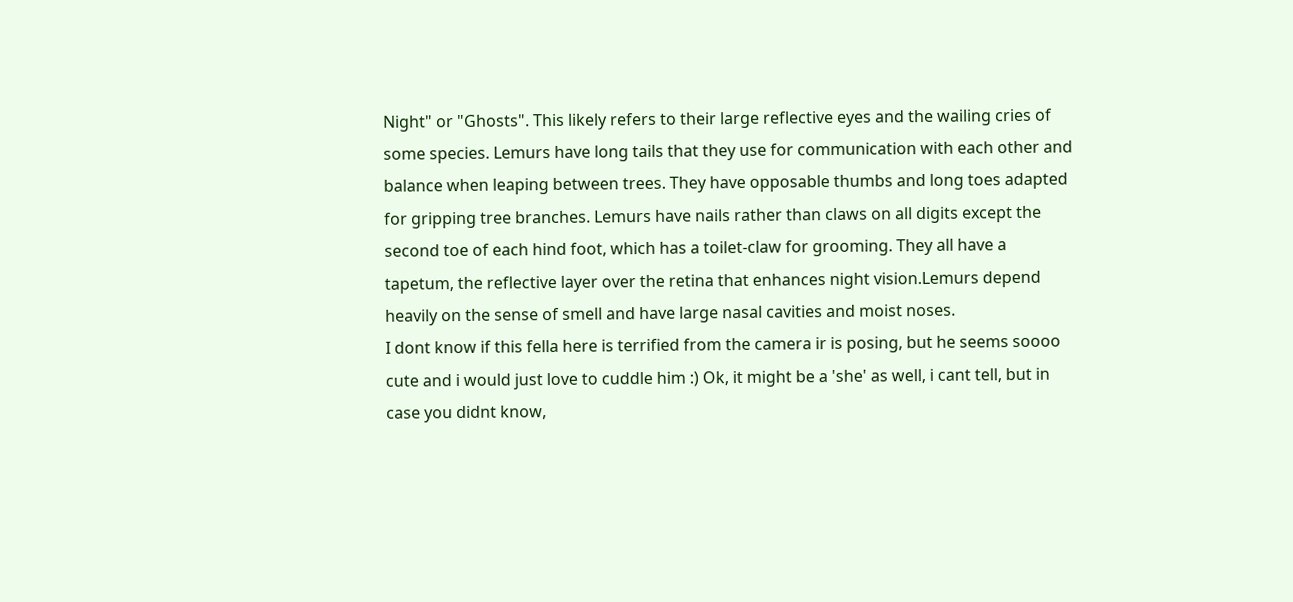Night" or "Ghosts". This likely refers to their large reflective eyes and the wailing cries of some species. Lemurs have long tails that they use for communication with each other and balance when leaping between trees. They have opposable thumbs and long toes adapted for gripping tree branches. Lemurs have nails rather than claws on all digits except the second toe of each hind foot, which has a toilet-claw for grooming. They all have a tapetum, the reflective layer over the retina that enhances night vision.Lemurs depend heavily on the sense of smell and have large nasal cavities and moist noses.
I dont know if this fella here is terrified from the camera ir is posing, but he seems soooo cute and i would just love to cuddle him :) Ok, it might be a 'she' as well, i cant tell, but in case you didnt know,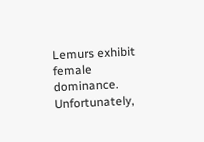Lemurs exhibit female dominance.
Unfortunately,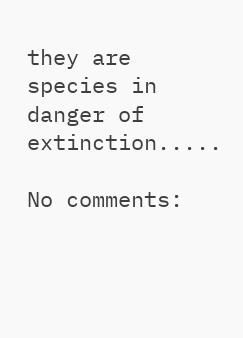they are species in danger of extinction.....

No comments: